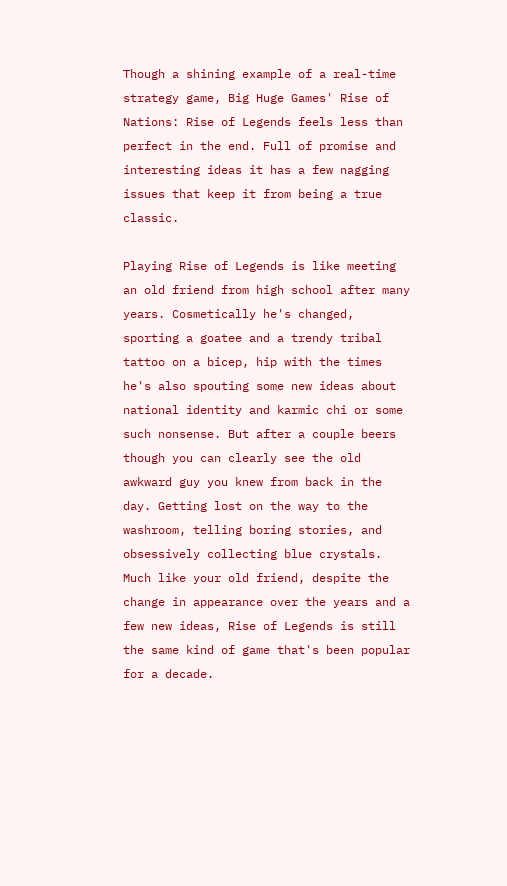Though a shining example of a real-time strategy game, Big Huge Games' Rise of Nations: Rise of Legends feels less than perfect in the end. Full of promise and interesting ideas it has a few nagging issues that keep it from being a true classic.

Playing Rise of Legends is like meeting an old friend from high school after many years. Cosmetically he's changed, sporting a goatee and a trendy tribal tattoo on a bicep, hip with the times he's also spouting some new ideas about national identity and karmic chi or some such nonsense. But after a couple beers though you can clearly see the old awkward guy you knew from back in the day. Getting lost on the way to the washroom, telling boring stories, and obsessively collecting blue crystals. Much like your old friend, despite the change in appearance over the years and a few new ideas, Rise of Legends is still the same kind of game that's been popular for a decade.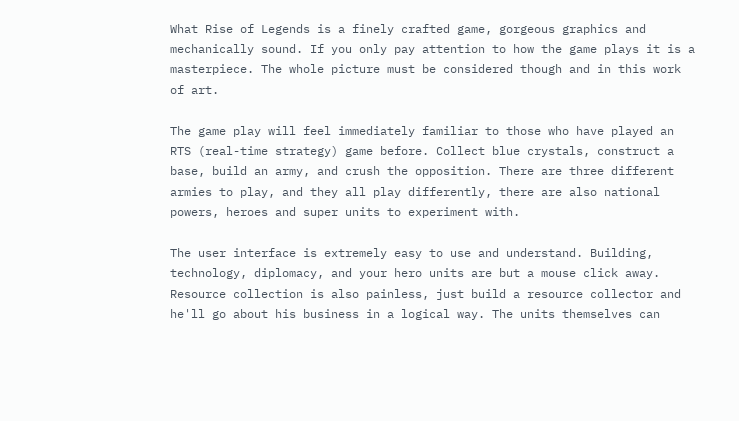What Rise of Legends is a finely crafted game, gorgeous graphics and mechanically sound. If you only pay attention to how the game plays it is a masterpiece. The whole picture must be considered though and in this work of art.

The game play will feel immediately familiar to those who have played an RTS (real-time strategy) game before. Collect blue crystals, construct a base, build an army, and crush the opposition. There are three different armies to play, and they all play differently, there are also national powers, heroes and super units to experiment with.

The user interface is extremely easy to use and understand. Building, technology, diplomacy, and your hero units are but a mouse click away. Resource collection is also painless, just build a resource collector and he'll go about his business in a logical way. The units themselves can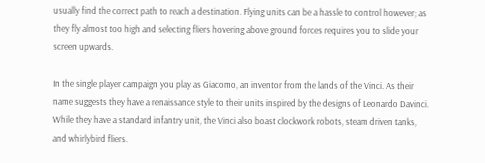usually find the correct path to reach a destination. Flying units can be a hassle to control however; as they fly almost too high and selecting fliers hovering above ground forces requires you to slide your screen upwards.

In the single player campaign you play as Giacomo, an inventor from the lands of the Vinci. As their name suggests they have a renaissance style to their units inspired by the designs of Leonardo Davinci. While they have a standard infantry unit, the Vinci also boast clockwork robots, steam driven tanks, and whirlybird fliers.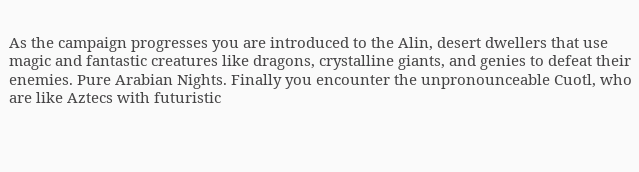As the campaign progresses you are introduced to the Alin, desert dwellers that use magic and fantastic creatures like dragons, crystalline giants, and genies to defeat their enemies. Pure Arabian Nights. Finally you encounter the unpronounceable Cuotl, who are like Aztecs with futuristic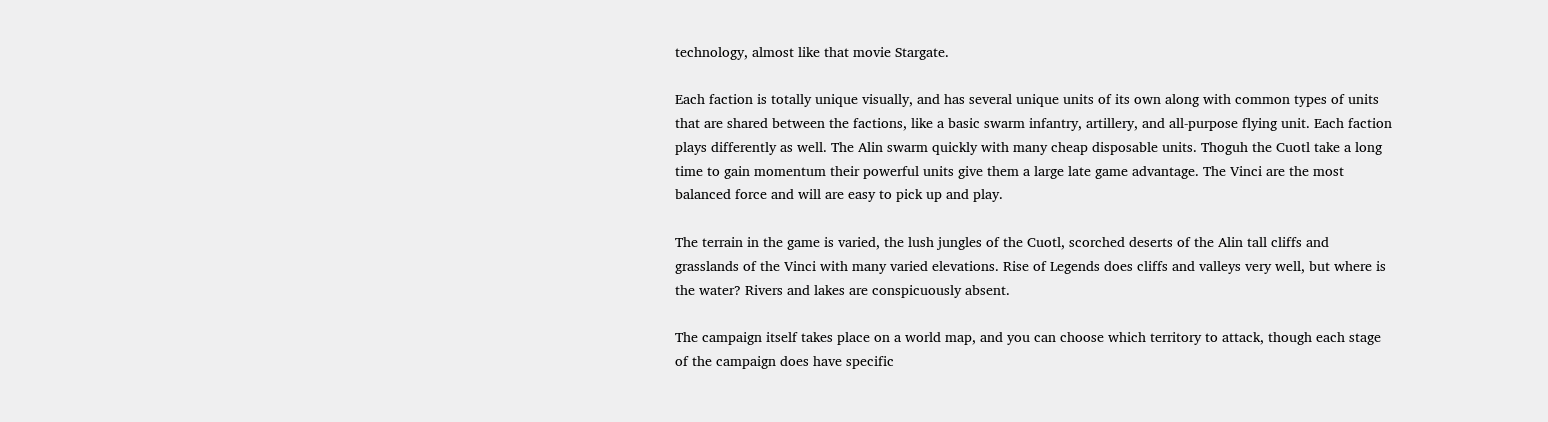technology, almost like that movie Stargate.

Each faction is totally unique visually, and has several unique units of its own along with common types of units that are shared between the factions, like a basic swarm infantry, artillery, and all-purpose flying unit. Each faction plays differently as well. The Alin swarm quickly with many cheap disposable units. Thoguh the Cuotl take a long time to gain momentum their powerful units give them a large late game advantage. The Vinci are the most balanced force and will are easy to pick up and play.

The terrain in the game is varied, the lush jungles of the Cuotl, scorched deserts of the Alin tall cliffs and grasslands of the Vinci with many varied elevations. Rise of Legends does cliffs and valleys very well, but where is the water? Rivers and lakes are conspicuously absent.

The campaign itself takes place on a world map, and you can choose which territory to attack, though each stage of the campaign does have specific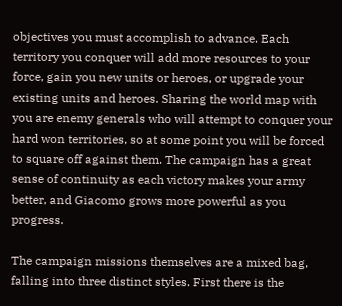objectives you must accomplish to advance. Each territory you conquer will add more resources to your force, gain you new units or heroes, or upgrade your existing units and heroes. Sharing the world map with you are enemy generals who will attempt to conquer your hard won territories, so at some point you will be forced to square off against them. The campaign has a great sense of continuity as each victory makes your army better, and Giacomo grows more powerful as you progress.

The campaign missions themselves are a mixed bag, falling into three distinct styles. First there is the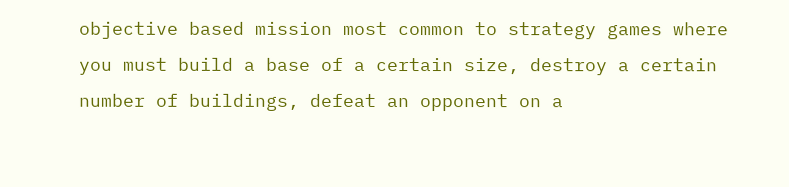objective based mission most common to strategy games where you must build a base of a certain size, destroy a certain number of buildings, defeat an opponent on a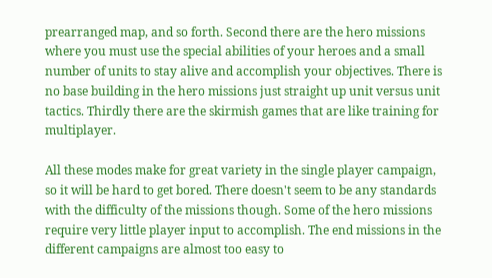prearranged map, and so forth. Second there are the hero missions where you must use the special abilities of your heroes and a small number of units to stay alive and accomplish your objectives. There is no base building in the hero missions just straight up unit versus unit tactics. Thirdly there are the skirmish games that are like training for multiplayer.

All these modes make for great variety in the single player campaign, so it will be hard to get bored. There doesn't seem to be any standards with the difficulty of the missions though. Some of the hero missions require very little player input to accomplish. The end missions in the different campaigns are almost too easy to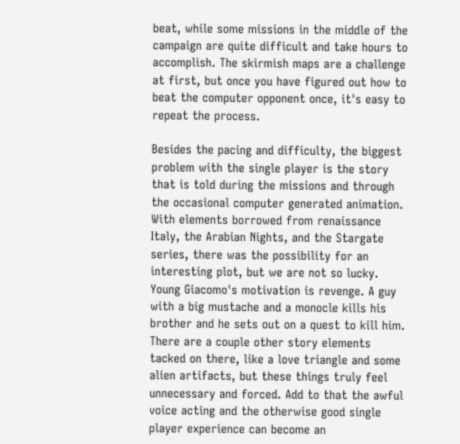beat, while some missions in the middle of the campaign are quite difficult and take hours to accomplish. The skirmish maps are a challenge at first, but once you have figured out how to beat the computer opponent once, it's easy to repeat the process.

Besides the pacing and difficulty, the biggest problem with the single player is the story that is told during the missions and through the occasional computer generated animation. With elements borrowed from renaissance Italy, the Arabian Nights, and the Stargate series, there was the possibility for an interesting plot, but we are not so lucky. Young Giacomo's motivation is revenge. A guy with a big mustache and a monocle kills his brother and he sets out on a quest to kill him. There are a couple other story elements tacked on there, like a love triangle and some alien artifacts, but these things truly feel unnecessary and forced. Add to that the awful voice acting and the otherwise good single player experience can become an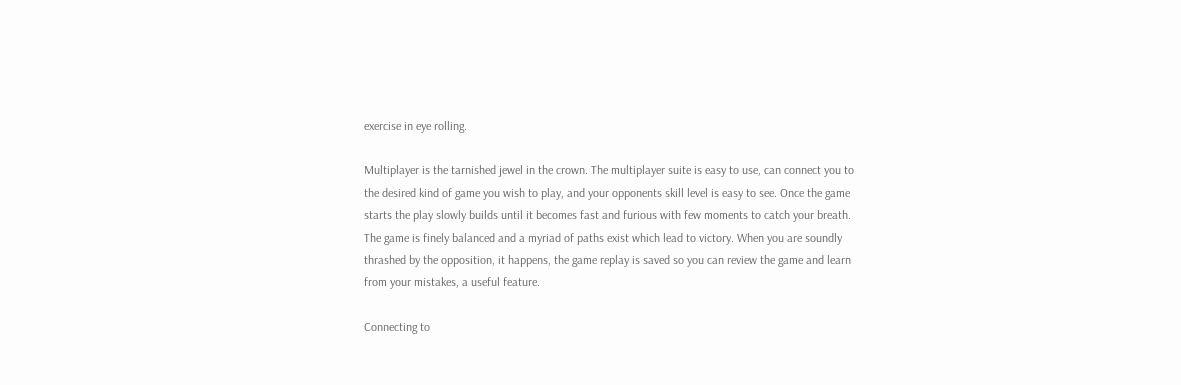exercise in eye rolling.

Multiplayer is the tarnished jewel in the crown. The multiplayer suite is easy to use, can connect you to the desired kind of game you wish to play, and your opponents skill level is easy to see. Once the game starts the play slowly builds until it becomes fast and furious with few moments to catch your breath. The game is finely balanced and a myriad of paths exist which lead to victory. When you are soundly thrashed by the opposition, it happens, the game replay is saved so you can review the game and learn from your mistakes, a useful feature.

Connecting to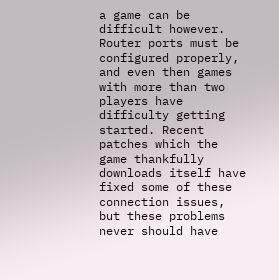a game can be difficult however. Router ports must be configured properly, and even then games with more than two players have difficulty getting started. Recent patches which the game thankfully downloads itself have fixed some of these connection issues, but these problems never should have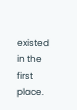existed in the first place.